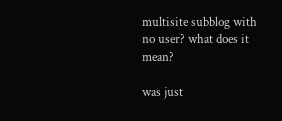multisite subblog with no user? what does it mean?

was just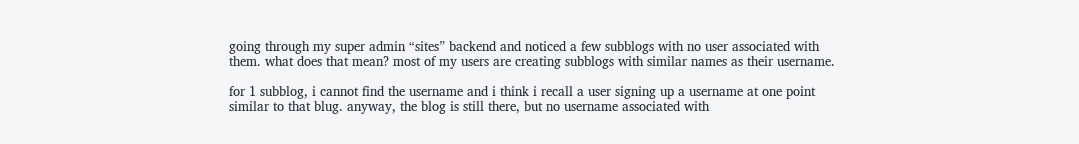going through my super admin “sites” backend and noticed a few subblogs with no user associated with them. what does that mean? most of my users are creating subblogs with similar names as their username.

for 1 subblog, i cannot find the username and i think i recall a user signing up a username at one point similar to that blug. anyway, the blog is still there, but no username associated with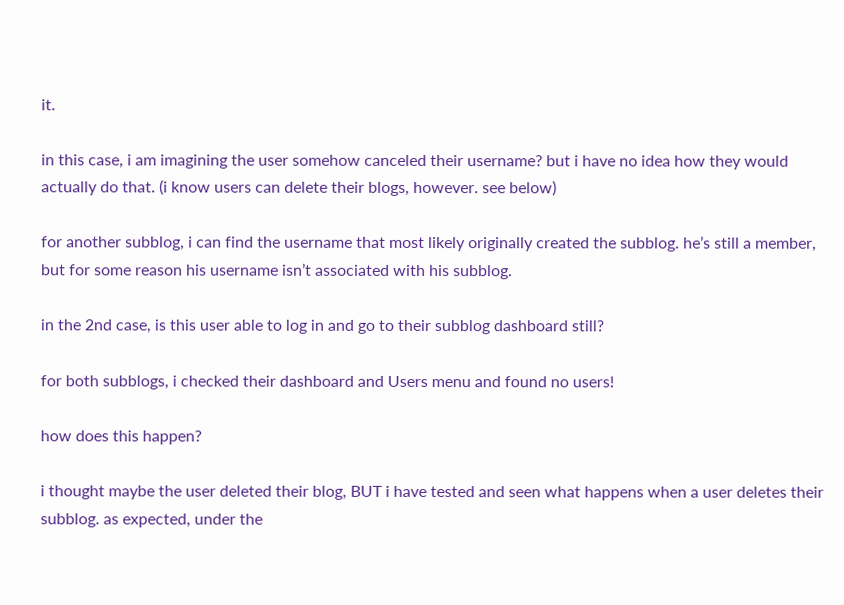it.

in this case, i am imagining the user somehow canceled their username? but i have no idea how they would actually do that. (i know users can delete their blogs, however. see below)

for another subblog, i can find the username that most likely originally created the subblog. he’s still a member, but for some reason his username isn’t associated with his subblog.

in the 2nd case, is this user able to log in and go to their subblog dashboard still?

for both subblogs, i checked their dashboard and Users menu and found no users!

how does this happen?

i thought maybe the user deleted their blog, BUT i have tested and seen what happens when a user deletes their subblog. as expected, under the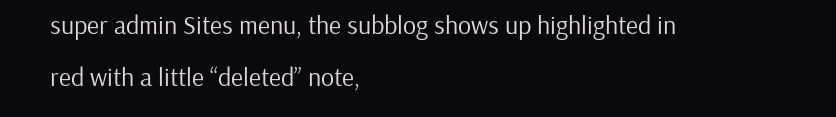super admin Sites menu, the subblog shows up highlighted in red with a little “deleted” note,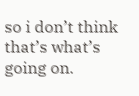so i don’t think that’s what’s going on.